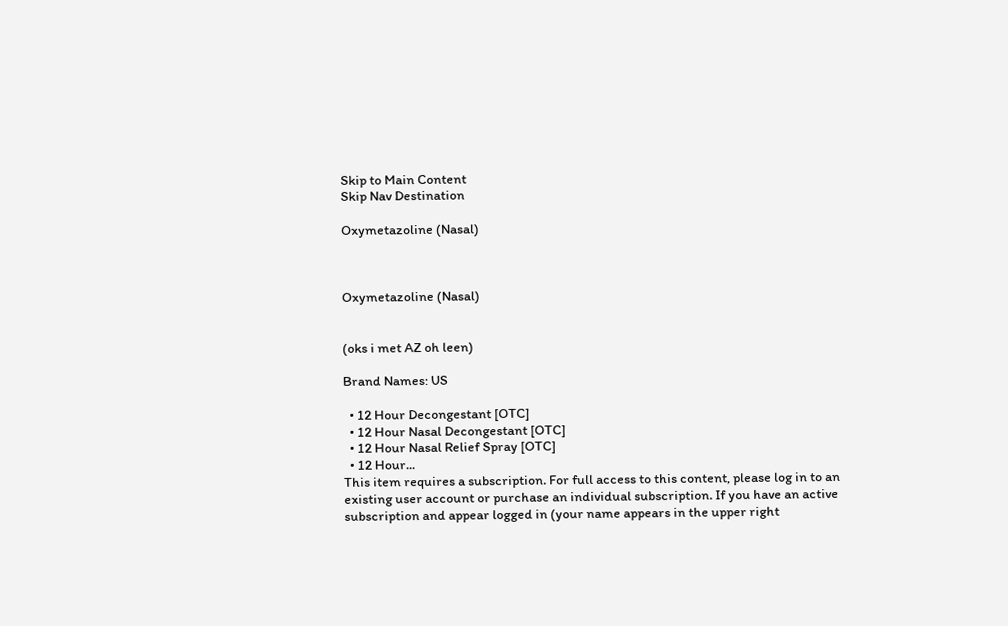Skip to Main Content
Skip Nav Destination

Oxymetazoline (Nasal)



Oxymetazoline (Nasal)


(oks i met AZ oh leen)

Brand Names: US

  • 12 Hour Decongestant [OTC]
  • 12 Hour Nasal Decongestant [OTC]
  • 12 Hour Nasal Relief Spray [OTC]
  • 12 Hour...
This item requires a subscription. For full access to this content, please log in to an existing user account or purchase an individual subscription. If you have an active subscription and appear logged in (your name appears in the upper right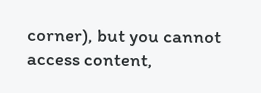corner), but you cannot access content,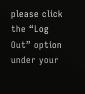please click the “Log Out” option under your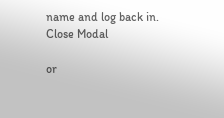name and log back in.
Close Modal

or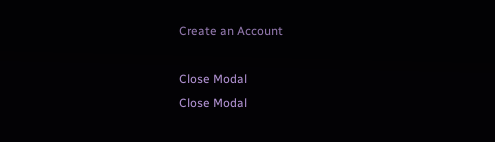Create an Account

Close Modal
Close Modal